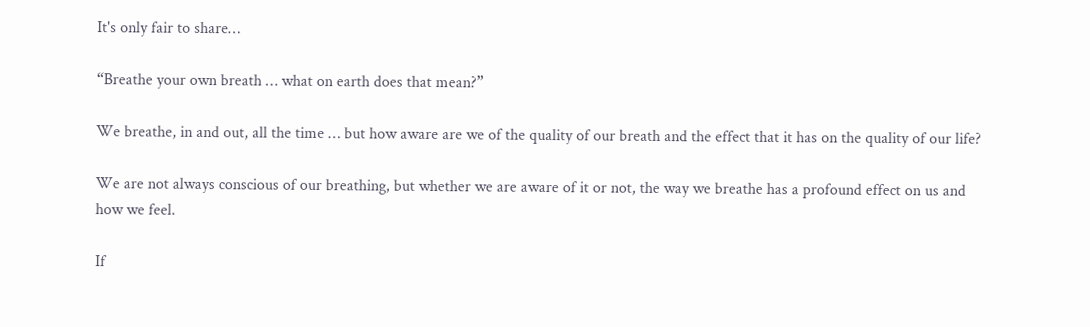It's only fair to share…

“Breathe your own breath … what on earth does that mean?”

We breathe, in and out, all the time … but how aware are we of the quality of our breath and the effect that it has on the quality of our life?

We are not always conscious of our breathing, but whether we are aware of it or not, the way we breathe has a profound effect on us and how we feel.

If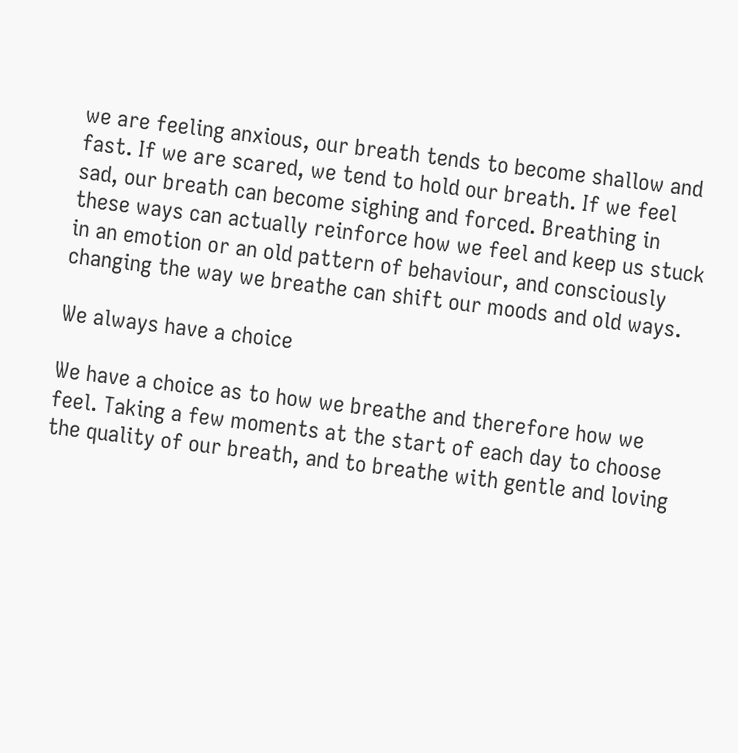we are feeling anxious, our breath tends to become shallow and fast. If we are scared, we tend to hold our breath. If we feel sad, our breath can become sighing and forced. Breathing in these ways can actually reinforce how we feel and keep us stuck in an emotion or an old pattern of behaviour, and consciously changing the way we breathe can shift our moods and old ways.

We always have a choice

We have a choice as to how we breathe and therefore how we feel. Taking a few moments at the start of each day to choose the quality of our breath, and to breathe with gentle and loving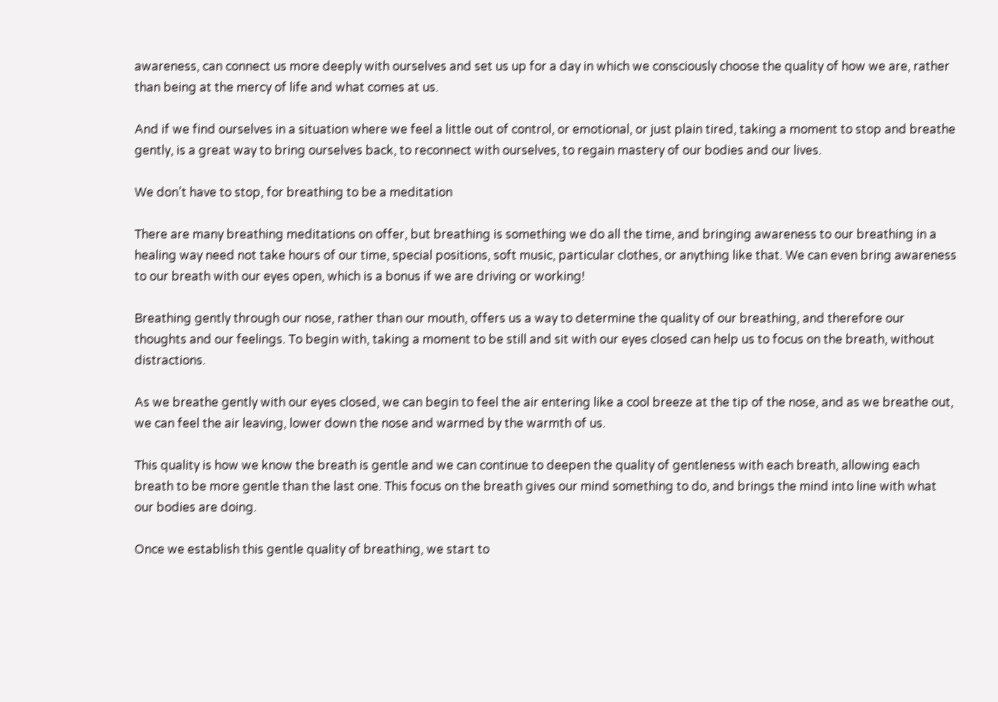awareness, can connect us more deeply with ourselves and set us up for a day in which we consciously choose the quality of how we are, rather than being at the mercy of life and what comes at us.

And if we find ourselves in a situation where we feel a little out of control, or emotional, or just plain tired, taking a moment to stop and breathe gently, is a great way to bring ourselves back, to reconnect with ourselves, to regain mastery of our bodies and our lives.

We don’t have to stop, for breathing to be a meditation

There are many breathing meditations on offer, but breathing is something we do all the time, and bringing awareness to our breathing in a healing way need not take hours of our time, special positions, soft music, particular clothes, or anything like that. We can even bring awareness to our breath with our eyes open, which is a bonus if we are driving or working!

Breathing gently through our nose, rather than our mouth, offers us a way to determine the quality of our breathing, and therefore our thoughts and our feelings. To begin with, taking a moment to be still and sit with our eyes closed can help us to focus on the breath, without distractions.

As we breathe gently with our eyes closed, we can begin to feel the air entering like a cool breeze at the tip of the nose, and as we breathe out, we can feel the air leaving, lower down the nose and warmed by the warmth of us.

This quality is how we know the breath is gentle and we can continue to deepen the quality of gentleness with each breath, allowing each breath to be more gentle than the last one. This focus on the breath gives our mind something to do, and brings the mind into line with what our bodies are doing.

Once we establish this gentle quality of breathing, we start to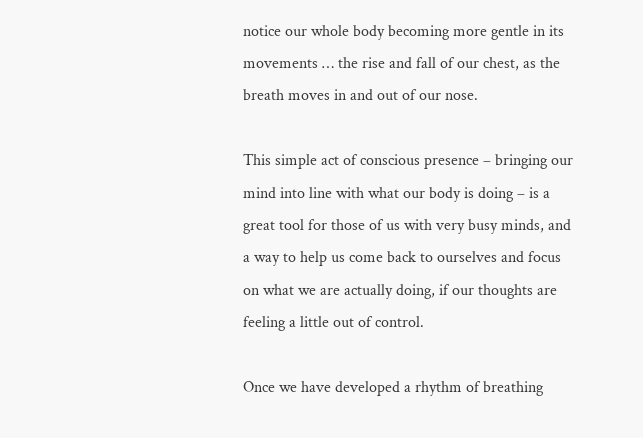notice our whole body becoming more gentle in its movements … the rise and fall of our chest, as the breath moves in and out of our nose.

This simple act of conscious presence – bringing our mind into line with what our body is doing – is a great tool for those of us with very busy minds, and a way to help us come back to ourselves and focus on what we are actually doing, if our thoughts are feeling a little out of control.

Once we have developed a rhythm of breathing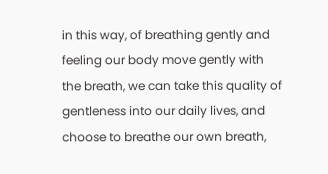in this way, of breathing gently and feeling our body move gently with the breath, we can take this quality of gentleness into our daily lives, and choose to breathe our own breath,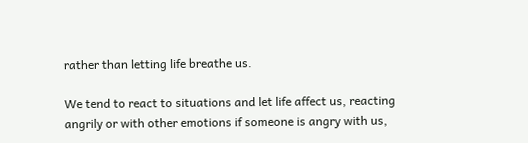rather than letting life breathe us.

We tend to react to situations and let life affect us, reacting angrily or with other emotions if someone is angry with us,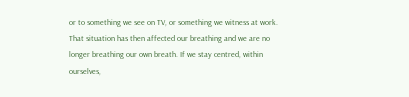or to something we see on TV, or something we witness at work. That situation has then affected our breathing and we are no longer breathing our own breath. If we stay centred, within ourselves,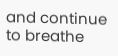and continue to breathe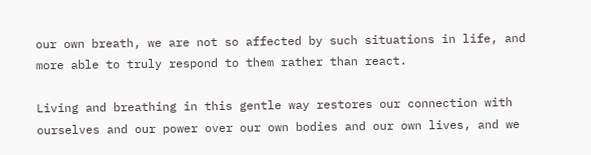our own breath, we are not so affected by such situations in life, and more able to truly respond to them rather than react.

Living and breathing in this gentle way restores our connection with ourselves and our power over our own bodies and our own lives, and we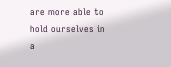are more able to hold ourselves in a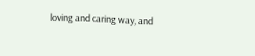loving and caring way, and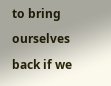to bring ourselves back if we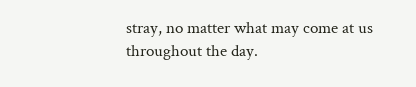stray, no matter what may come at us throughout the day.